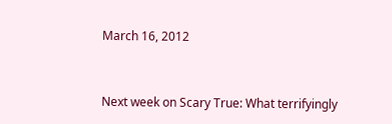March 16, 2012


Next week on Scary True: What terrifyingly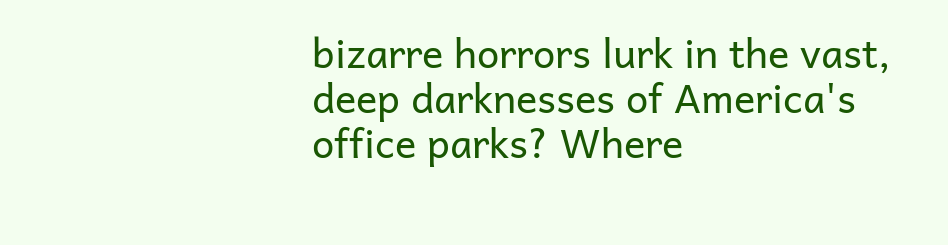bizarre horrors lurk in the vast, deep darknesses of America's office parks? Where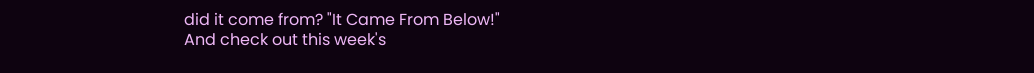did it come from? "It Came From Below!"
And check out this week's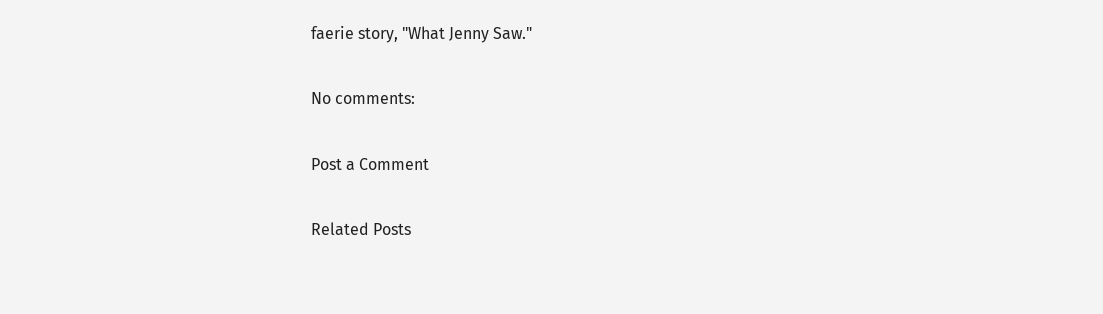faerie story, "What Jenny Saw."

No comments:

Post a Comment

Related Posts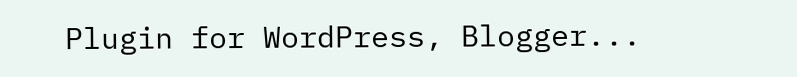Plugin for WordPress, Blogger...